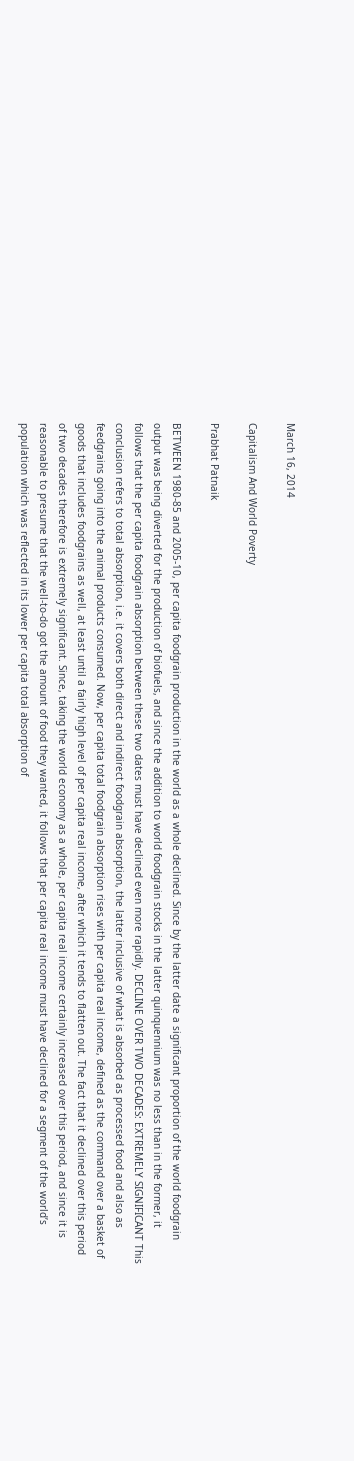March 16, 2014

Capitalism And World Poverty

Prabhat Patnaik

BETWEEN 1980-85 and 2005-10, per capita foodgrain production in the world as a whole declined. Since by the latter date a significant proportion of the world foodgrain output was being diverted for the production of biofuels, and since the addition to world foodgrain stocks in the latter quinquennium was no less than in the former, it follows that the per capita foodgrain absorption between these two dates must have declined even more rapidly. DECLINE OVER TWO DECADES: EXTREMELY SIGNIFICANT This conclusion refers to total absorption, i.e. it covers both direct and indirect foodgrain absorption, the latter inclusive of what is absorbed as processed food and also as feedgrains going into the animal products consumed. Now, per capita total foodgrain absorption rises with per capita real income, defined as the command over a basket of goods that includes foodgrains as well, at least until a fairly high level of per capita real income, after which it tends to flatten out. The fact that it declined over this period of two decades therefore is extremely significant. Since, taking the world economy as a whole, per capita real income certainly increased over this period, and since it is reasonable to presume that the well-to-do got the amount of food they wanted, it follows that per capita real income must have declined for a segment of the world’s population which was reflected in its lower per capita total absorption of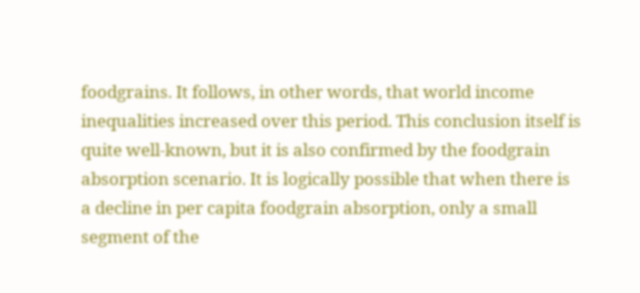foodgrains. It follows, in other words, that world income inequalities increased over this period. This conclusion itself is quite well-known, but it is also confirmed by the foodgrain absorption scenario. It is logically possible that when there is a decline in per capita foodgrain absorption, only a small segment of the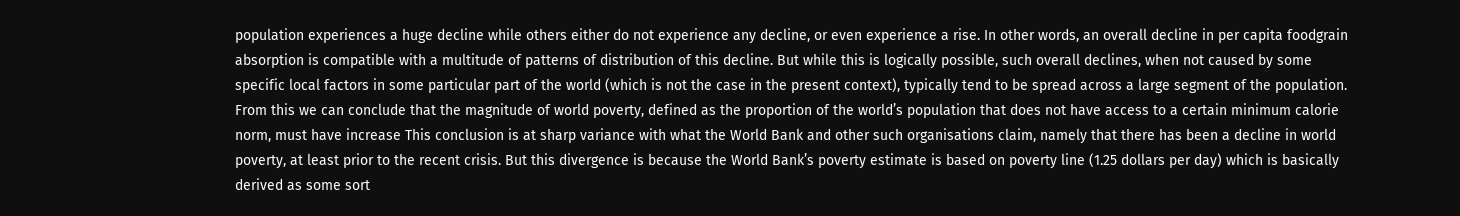population experiences a huge decline while others either do not experience any decline, or even experience a rise. In other words, an overall decline in per capita foodgrain absorption is compatible with a multitude of patterns of distribution of this decline. But while this is logically possible, such overall declines, when not caused by some specific local factors in some particular part of the world (which is not the case in the present context), typically tend to be spread across a large segment of the population. From this we can conclude that the magnitude of world poverty, defined as the proportion of the world’s population that does not have access to a certain minimum calorie norm, must have increase This conclusion is at sharp variance with what the World Bank and other such organisations claim, namely that there has been a decline in world poverty, at least prior to the recent crisis. But this divergence is because the World Bank’s poverty estimate is based on poverty line (1.25 dollars per day) which is basically derived as some sort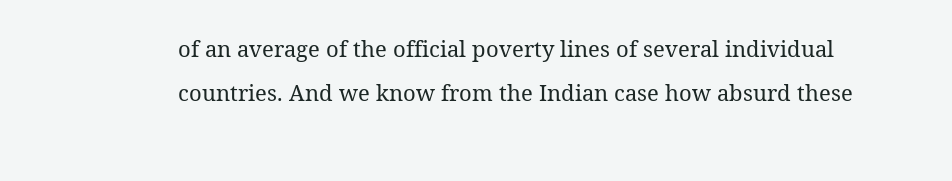of an average of the official poverty lines of several individual countries. And we know from the Indian case how absurd these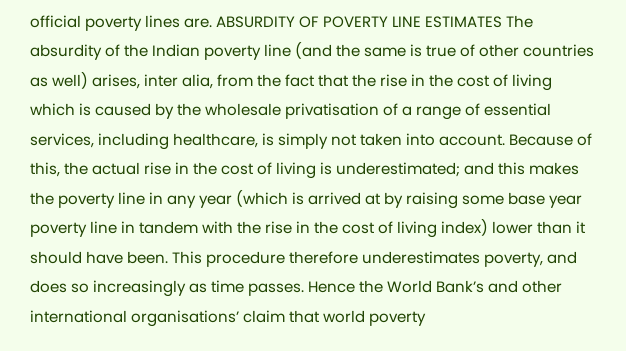official poverty lines are. ABSURDITY OF POVERTY LINE ESTIMATES The absurdity of the Indian poverty line (and the same is true of other countries as well) arises, inter alia, from the fact that the rise in the cost of living which is caused by the wholesale privatisation of a range of essential services, including healthcare, is simply not taken into account. Because of this, the actual rise in the cost of living is underestimated; and this makes the poverty line in any year (which is arrived at by raising some base year poverty line in tandem with the rise in the cost of living index) lower than it should have been. This procedure therefore underestimates poverty, and does so increasingly as time passes. Hence the World Bank’s and other international organisations’ claim that world poverty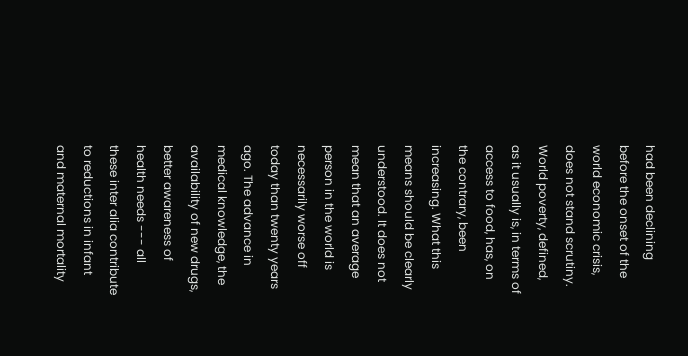had been declining before the onset of the world economic crisis, does not stand scrutiny. World poverty, defined, as it usually is, in terms of access to food, has, on the contrary, been increasing. What this means should be clearly understood. It does not mean that an average person in the world is necessarily worse off today than twenty years ago. The advance in medical knowledge, the availability of new drugs, better awareness of health needs --- all these inter alia contribute to reductions in infant and maternal mortality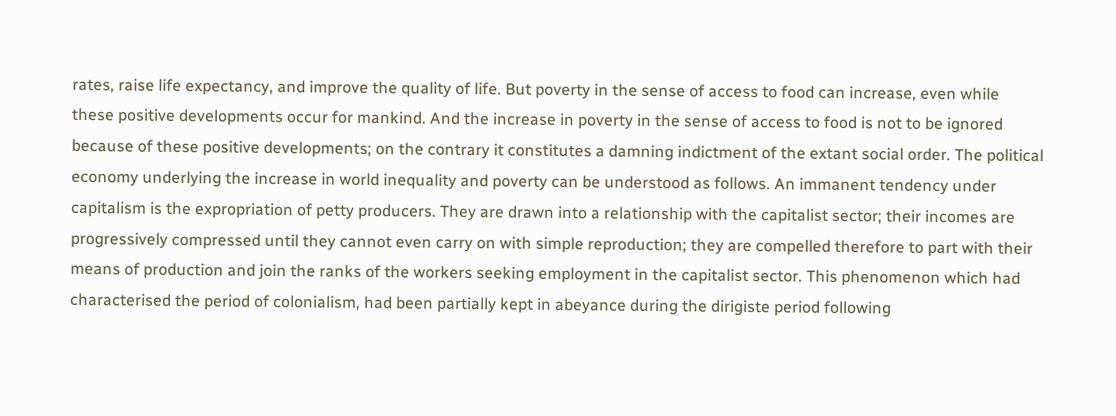rates, raise life expectancy, and improve the quality of life. But poverty in the sense of access to food can increase, even while these positive developments occur for mankind. And the increase in poverty in the sense of access to food is not to be ignored because of these positive developments; on the contrary it constitutes a damning indictment of the extant social order. The political economy underlying the increase in world inequality and poverty can be understood as follows. An immanent tendency under capitalism is the expropriation of petty producers. They are drawn into a relationship with the capitalist sector; their incomes are progressively compressed until they cannot even carry on with simple reproduction; they are compelled therefore to part with their means of production and join the ranks of the workers seeking employment in the capitalist sector. This phenomenon which had characterised the period of colonialism, had been partially kept in abeyance during the dirigiste period following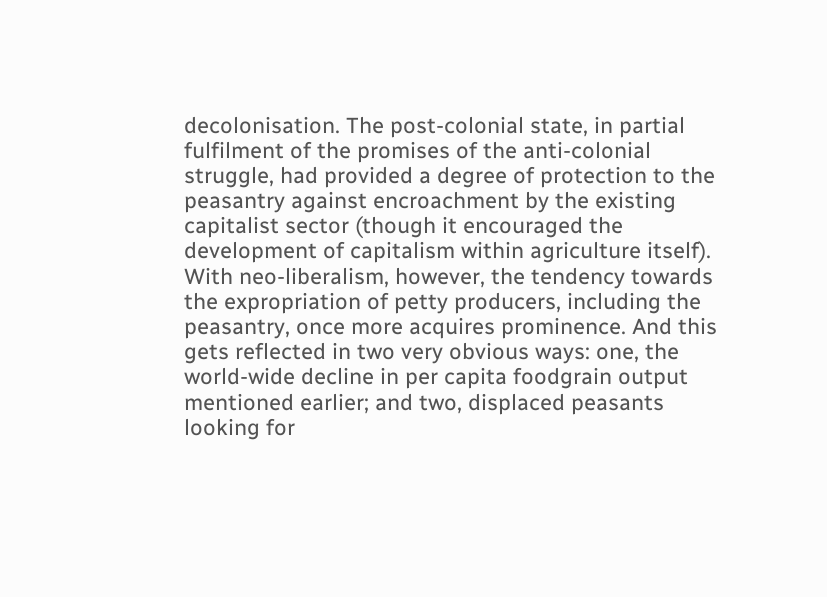decolonisation. The post-colonial state, in partial fulfilment of the promises of the anti-colonial struggle, had provided a degree of protection to the peasantry against encroachment by the existing capitalist sector (though it encouraged the development of capitalism within agriculture itself). With neo-liberalism, however, the tendency towards the expropriation of petty producers, including the peasantry, once more acquires prominence. And this gets reflected in two very obvious ways: one, the world-wide decline in per capita foodgrain output mentioned earlier; and two, displaced peasants looking for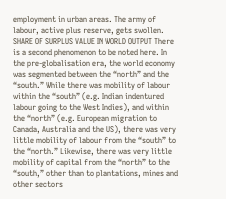employment in urban areas. The army of labour, active plus reserve, gets swollen. SHARE OF SURPLUS VALUE IN WORLD OUTPUT There is a second phenomenon to be noted here. In the pre-globalisation era, the world economy was segmented between the “north” and the “south.” While there was mobility of labour within the “south” (e.g. Indian indentured labour going to the West Indies), and within the “north” (e.g. European migration to Canada, Australia and the US), there was very little mobility of labour from the “south” to the “north.” Likewise, there was very little mobility of capital from the “north” to the “south,” other than to plantations, mines and other sectors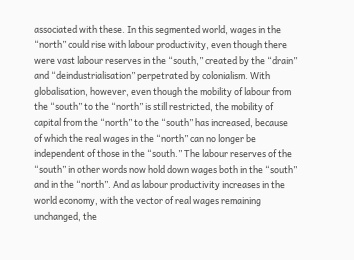associated with these. In this segmented world, wages in the “north” could rise with labour productivity, even though there were vast labour reserves in the “south,” created by the “drain” and “deindustrialisation” perpetrated by colonialism. With globalisation, however, even though the mobility of labour from the “south” to the “north” is still restricted, the mobility of capital from the “north” to the “south” has increased, because of which the real wages in the “north” can no longer be independent of those in the “south.” The labour reserves of the “south” in other words now hold down wages both in the “south” and in the “north”. And as labour productivity increases in the world economy, with the vector of real wages remaining unchanged, the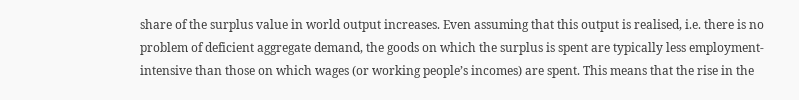share of the surplus value in world output increases. Even assuming that this output is realised, i.e. there is no problem of deficient aggregate demand, the goods on which the surplus is spent are typically less employment-intensive than those on which wages (or working people’s incomes) are spent. This means that the rise in the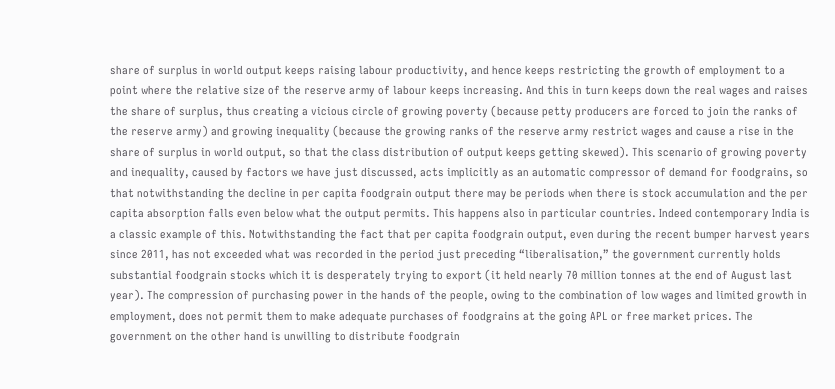share of surplus in world output keeps raising labour productivity, and hence keeps restricting the growth of employment to a point where the relative size of the reserve army of labour keeps increasing. And this in turn keeps down the real wages and raises the share of surplus, thus creating a vicious circle of growing poverty (because petty producers are forced to join the ranks of the reserve army) and growing inequality (because the growing ranks of the reserve army restrict wages and cause a rise in the share of surplus in world output, so that the class distribution of output keeps getting skewed). This scenario of growing poverty and inequality, caused by factors we have just discussed, acts implicitly as an automatic compressor of demand for foodgrains, so that notwithstanding the decline in per capita foodgrain output there may be periods when there is stock accumulation and the per capita absorption falls even below what the output permits. This happens also in particular countries. Indeed contemporary India is a classic example of this. Notwithstanding the fact that per capita foodgrain output, even during the recent bumper harvest years since 2011, has not exceeded what was recorded in the period just preceding “liberalisation,” the government currently holds substantial foodgrain stocks which it is desperately trying to export (it held nearly 70 million tonnes at the end of August last year). The compression of purchasing power in the hands of the people, owing to the combination of low wages and limited growth in employment, does not permit them to make adequate purchases of foodgrains at the going APL or free market prices. The government on the other hand is unwilling to distribute foodgrain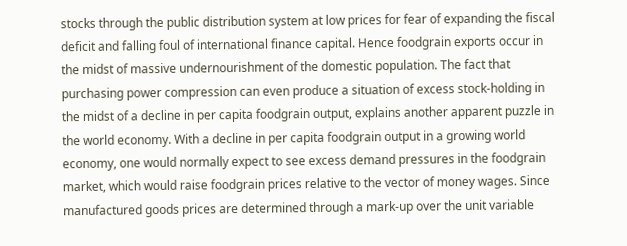stocks through the public distribution system at low prices for fear of expanding the fiscal deficit and falling foul of international finance capital. Hence foodgrain exports occur in the midst of massive undernourishment of the domestic population. The fact that purchasing power compression can even produce a situation of excess stock-holding in the midst of a decline in per capita foodgrain output, explains another apparent puzzle in the world economy. With a decline in per capita foodgrain output in a growing world economy, one would normally expect to see excess demand pressures in the foodgrain market, which would raise foodgrain prices relative to the vector of money wages. Since manufactured goods prices are determined through a mark-up over the unit variable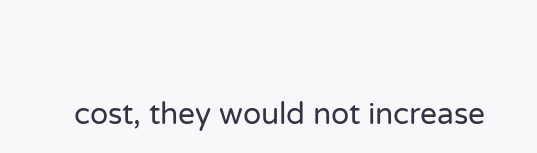cost, they would not increase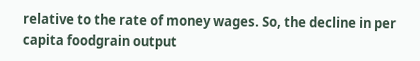relative to the rate of money wages. So, the decline in per capita foodgrain output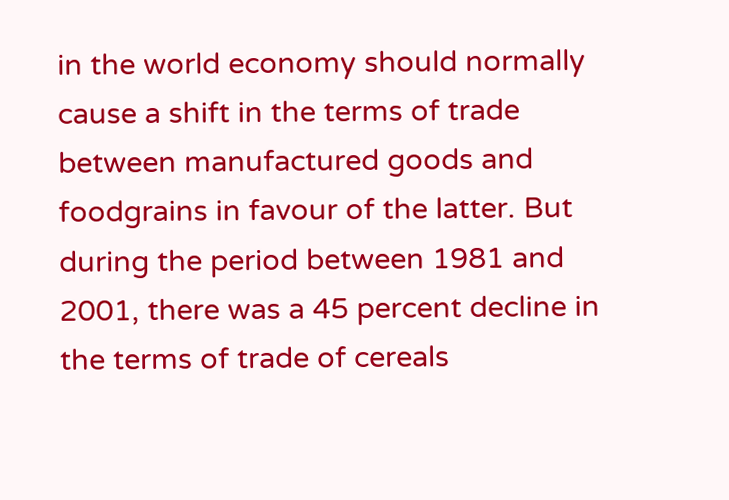in the world economy should normally cause a shift in the terms of trade between manufactured goods and foodgrains in favour of the latter. But during the period between 1981 and 2001, there was a 45 percent decline in the terms of trade of cereals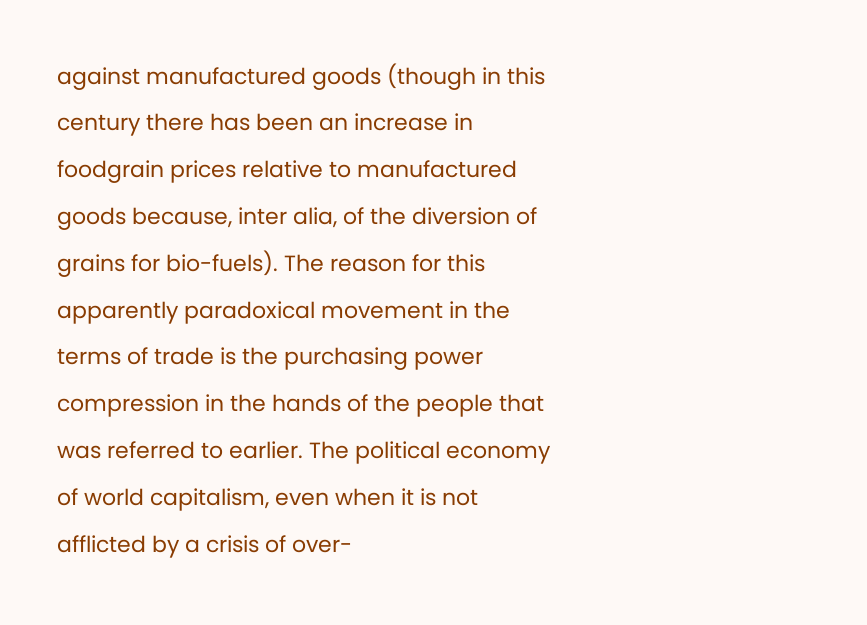against manufactured goods (though in this century there has been an increase in foodgrain prices relative to manufactured goods because, inter alia, of the diversion of grains for bio-fuels). The reason for this apparently paradoxical movement in the terms of trade is the purchasing power compression in the hands of the people that was referred to earlier. The political economy of world capitalism, even when it is not afflicted by a crisis of over-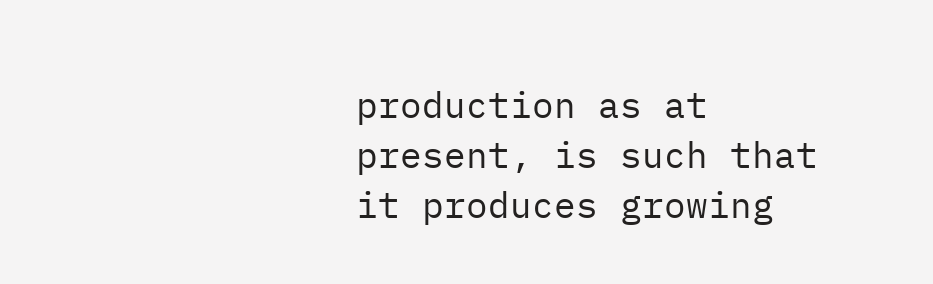production as at present, is such that it produces growing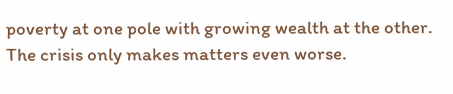poverty at one pole with growing wealth at the other. The crisis only makes matters even worse.